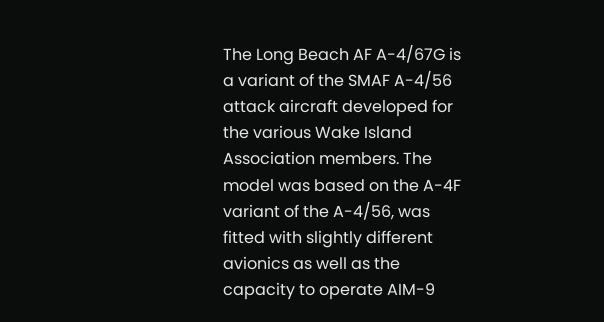The Long Beach AF A-4/67G is a variant of the SMAF A-4/56 attack aircraft developed for the various Wake Island Association members. The model was based on the A-4F variant of the A-4/56, was fitted with slightly different avionics as well as the capacity to operate AIM-9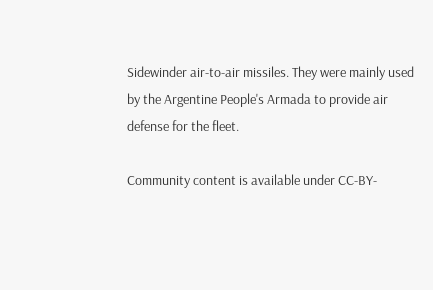Sidewinder air-to-air missiles. They were mainly used by the Argentine People's Armada to provide air defense for the fleet.

Community content is available under CC-BY-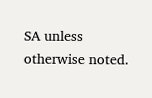SA unless otherwise noted.